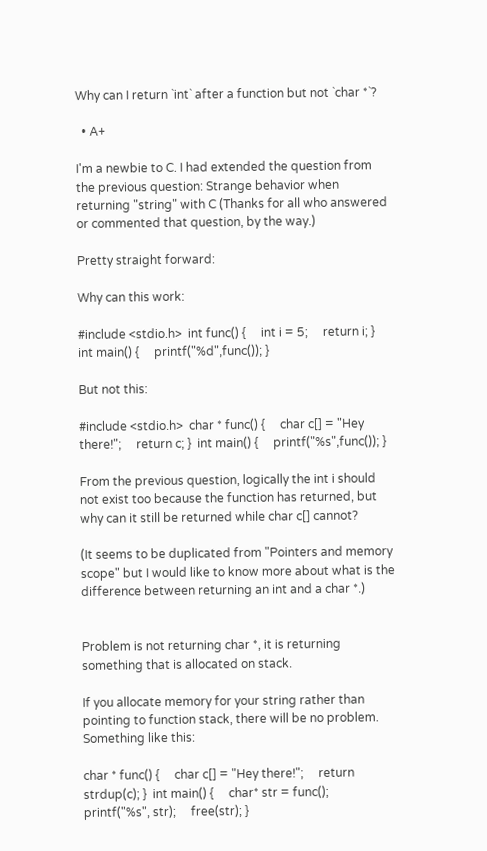Why can I return `int` after a function but not `char *`?

  • A+

I'm a newbie to C. I had extended the question from the previous question: Strange behavior when returning "string" with C (Thanks for all who answered or commented that question, by the way.)

Pretty straight forward:

Why can this work:

#include <stdio.h>  int func() {     int i = 5;     return i; }  int main() {     printf("%d",func()); }

But not this:

#include <stdio.h>  char * func() {     char c[] = "Hey there!";     return c; }  int main() {     printf("%s",func()); }

From the previous question, logically the int i should not exist too because the function has returned, but why can it still be returned while char c[] cannot?

(It seems to be duplicated from "Pointers and memory scope" but I would like to know more about what is the difference between returning an int and a char *.)


Problem is not returning char *, it is returning something that is allocated on stack.

If you allocate memory for your string rather than pointing to function stack, there will be no problem. Something like this:

char * func() {     char c[] = "Hey there!";     return strdup(c); }  int main() {     char* str = func();     printf("%s", str);     free(str); }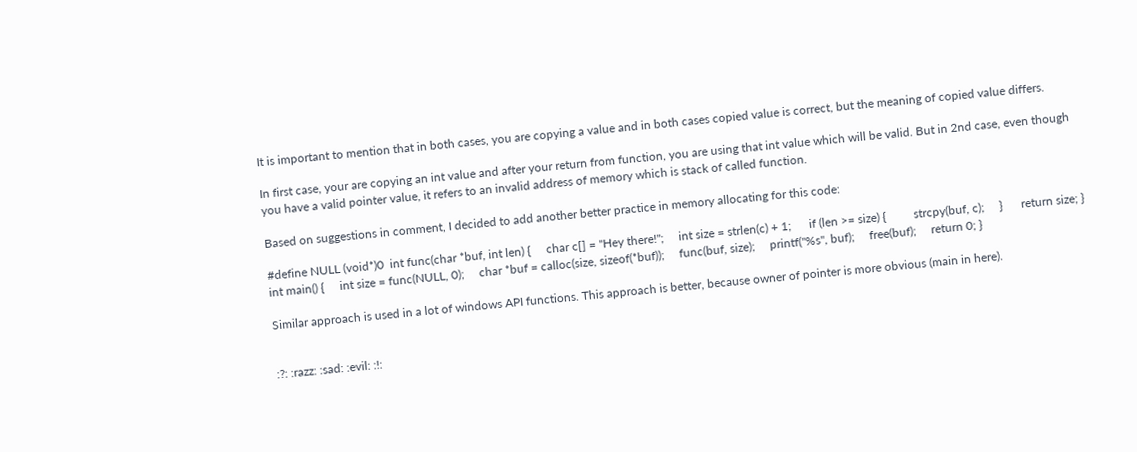It is important to mention that in both cases, you are copying a value and in both cases copied value is correct, but the meaning of copied value differs.

In first case, your are copying an int value and after your return from function, you are using that int value which will be valid. But in 2nd case, even though you have a valid pointer value, it refers to an invalid address of memory which is stack of called function.

Based on suggestions in comment, I decided to add another better practice in memory allocating for this code:

#define NULL (void*)0  int func(char *buf, int len) {     char c[] = "Hey there!";     int size = strlen(c) + 1;      if (len >= size) {         strcpy(buf, c);     }      return size; }  int main() {     int size = func(NULL, 0);     char *buf = calloc(size, sizeof(*buf));     func(buf, size);     printf("%s", buf);     free(buf);     return 0; }

Similar approach is used in a lot of windows API functions. This approach is better, because owner of pointer is more obvious (main in here).


:?: :razz: :sad: :evil: :!: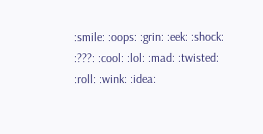:smile: :oops: :grin: :eek: :shock: :???: :cool: :lol: :mad: :twisted: :roll: :wink: :idea: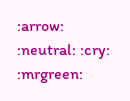:arrow: :neutral: :cry: :mrgreen: